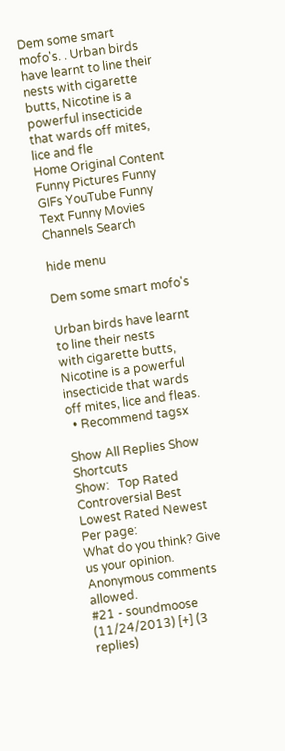Dem some smart mofo's. . Urban birds have learnt to line their nests with cigarette butts, Nicotine is a powerful insecticide that wards off mites, lice and fle
Home Original Content Funny Pictures Funny GIFs YouTube Funny Text Funny Movies Channels Search

hide menu

Dem some smart mofo's

Urban birds have learnt to line their nests
with cigarette butts, Nicotine is a powerful
insecticide that wards off mites, lice and fleas.
  • Recommend tagsx

Show All Replies Show Shortcuts
Show:   Top Rated Controversial Best Lowest Rated Newest Per page:
What do you think? Give us your opinion. Anonymous comments allowed.
#21 - soundmoose (11/24/2013) [+] (3 replies)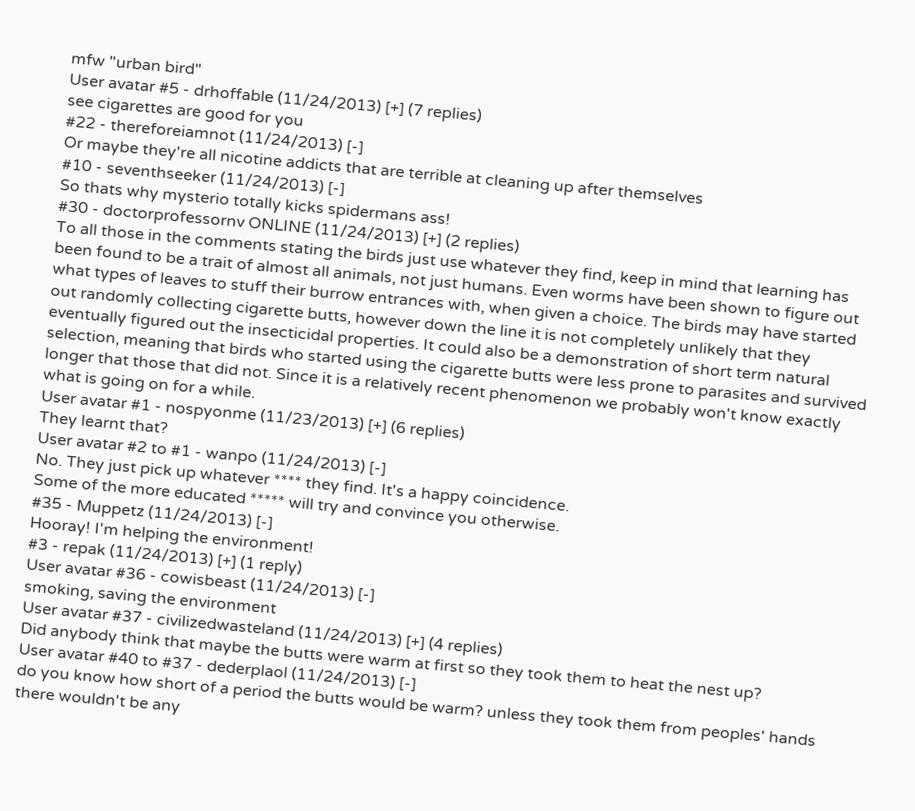mfw "urban bird"
User avatar #5 - drhoffable (11/24/2013) [+] (7 replies)
see cigarettes are good for you
#22 - thereforeiamnot (11/24/2013) [-]
Or maybe they're all nicotine addicts that are terrible at cleaning up after themselves
#10 - seventhseeker (11/24/2013) [-]
So thats why mysterio totally kicks spidermans ass!
#30 - doctorprofessornv ONLINE (11/24/2013) [+] (2 replies)
To all those in the comments stating the birds just use whatever they find, keep in mind that learning has been found to be a trait of almost all animals, not just humans. Even worms have been shown to figure out what types of leaves to stuff their burrow entrances with, when given a choice. The birds may have started out randomly collecting cigarette butts, however down the line it is not completely unlikely that they eventually figured out the insecticidal properties. It could also be a demonstration of short term natural selection, meaning that birds who started using the cigarette butts were less prone to parasites and survived longer that those that did not. Since it is a relatively recent phenomenon we probably won't know exactly what is going on for a while.
User avatar #1 - nospyonme (11/23/2013) [+] (6 replies)
They learnt that?
User avatar #2 to #1 - wanpo (11/24/2013) [-]
No. They just pick up whatever **** they find. It's a happy coincidence.
Some of the more educated ***** will try and convince you otherwise.
#35 - Muppetz (11/24/2013) [-]
Hooray! I'm helping the environment!
#3 - repak (11/24/2013) [+] (1 reply)
User avatar #36 - cowisbeast (11/24/2013) [-]
smoking, saving the environment
User avatar #37 - civilizedwasteland (11/24/2013) [+] (4 replies)
Did anybody think that maybe the butts were warm at first so they took them to heat the nest up?
User avatar #40 to #37 - dederplaol (11/24/2013) [-]
do you know how short of a period the butts would be warm? unless they took them from peoples' hands there wouldn't be any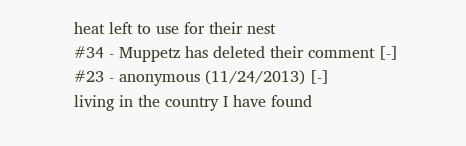heat left to use for their nest
#34 - Muppetz has deleted their comment [-]
#23 - anonymous (11/24/2013) [-]
living in the country I have found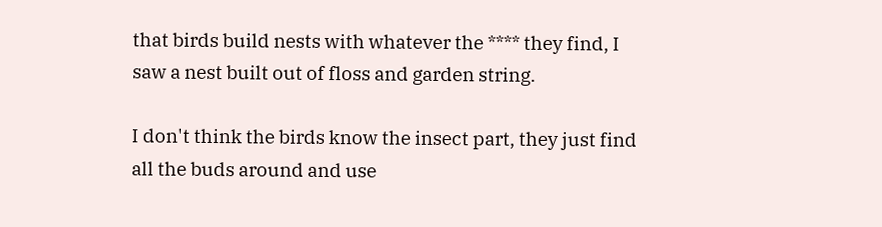that birds build nests with whatever the **** they find, I saw a nest built out of floss and garden string.

I don't think the birds know the insect part, they just find all the buds around and use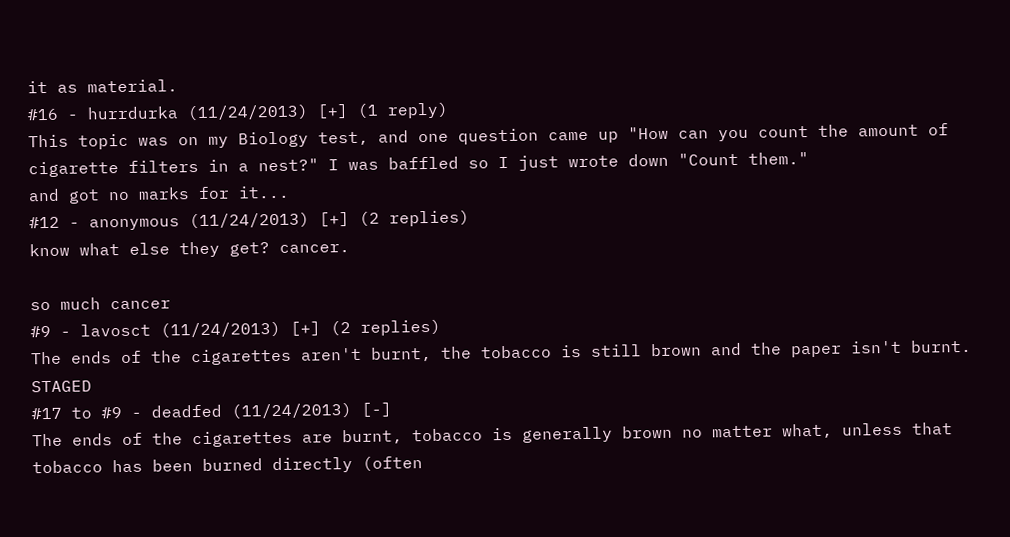it as material.
#16 - hurrdurka (11/24/2013) [+] (1 reply)
This topic was on my Biology test, and one question came up "How can you count the amount of cigarette filters in a nest?" I was baffled so I just wrote down "Count them."
and got no marks for it...
#12 - anonymous (11/24/2013) [+] (2 replies)
know what else they get? cancer.

so much cancer
#9 - lavosct (11/24/2013) [+] (2 replies)
The ends of the cigarettes aren't burnt, the tobacco is still brown and the paper isn't burnt. STAGED
#17 to #9 - deadfed (11/24/2013) [-]
The ends of the cigarettes are burnt, tobacco is generally brown no matter what, unless that tobacco has been burned directly (often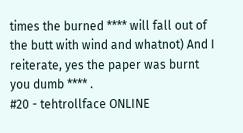times the burned **** will fall out of the butt with wind and whatnot) And I reiterate, yes the paper was burnt you dumb **** .
#20 - tehtrollface ONLINE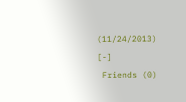(11/24/2013) [-]
 Friends (0)